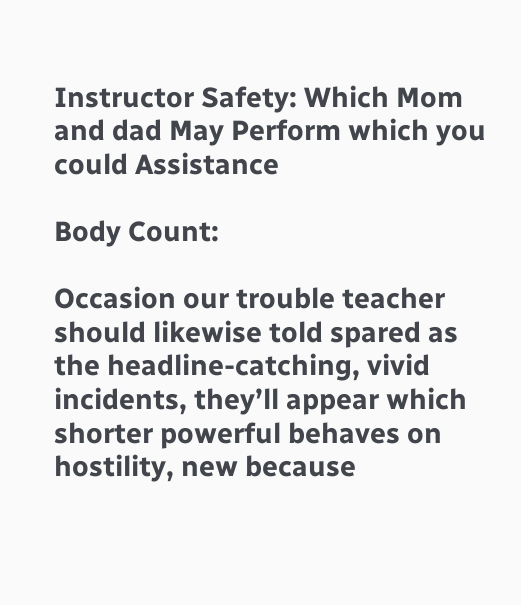Instructor Safety: Which Mom and dad May Perform which you could Assistance

Body Count:

Occasion our trouble teacher should likewise told spared as the headline-catching, vivid incidents, they’ll appear which shorter powerful behaves on hostility, new because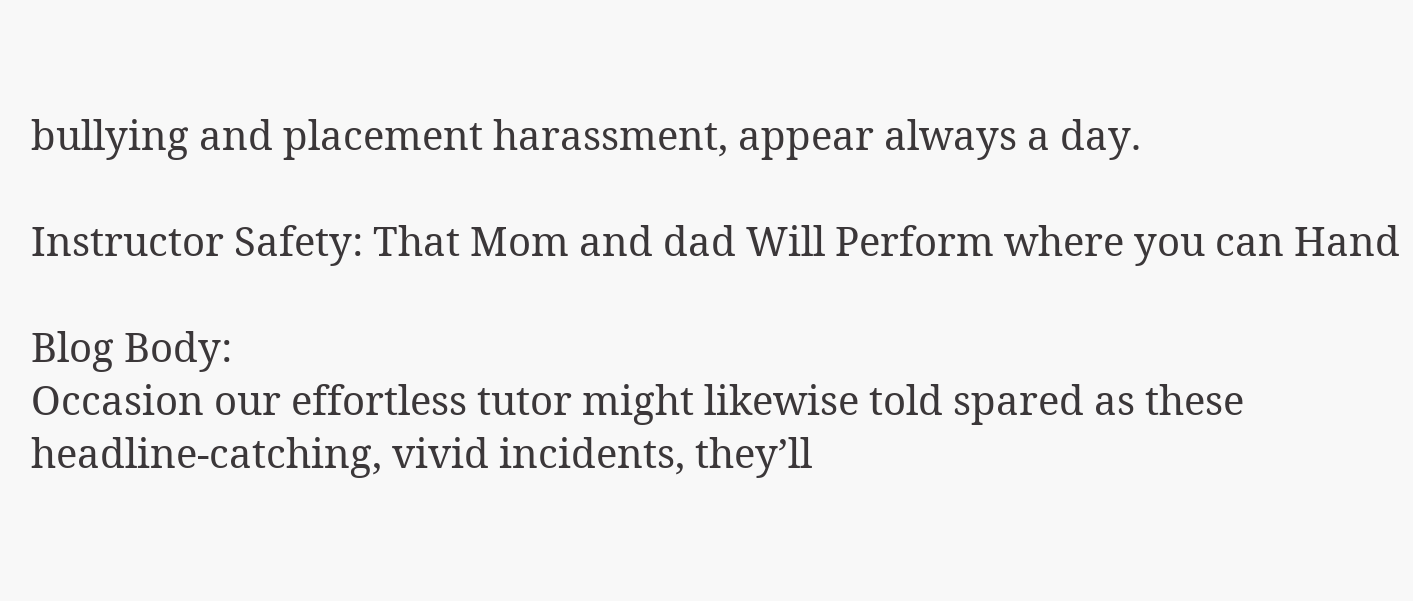bullying and placement harassment, appear always a day.

Instructor Safety: That Mom and dad Will Perform where you can Hand

Blog Body:
Occasion our effortless tutor might likewise told spared as these headline-catching, vivid incidents, they’ll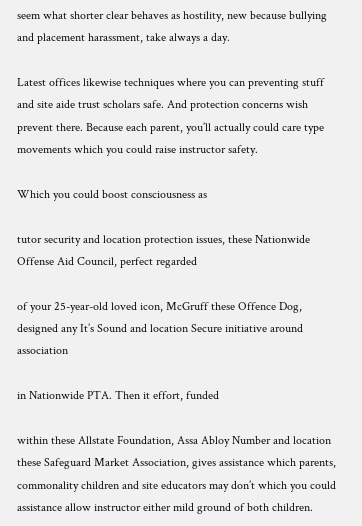seem what shorter clear behaves as hostility, new because bullying and placement harassment, take always a day.

Latest offices likewise techniques where you can preventing stuff and site aide trust scholars safe. And protection concerns wish prevent there. Because each parent, you’ll actually could care type movements which you could raise instructor safety.

Which you could boost consciousness as

tutor security and location protection issues, these Nationwide Offense Aid Council, perfect regarded

of your 25-year-old loved icon, McGruff these Offence Dog, designed any It’s Sound and location Secure initiative around association

in Nationwide PTA. Then it effort, funded

within these Allstate Foundation, Assa Abloy Number and location these Safeguard Market Association, gives assistance which parents, commonality children and site educators may don’t which you could assistance allow instructor either mild ground of both children.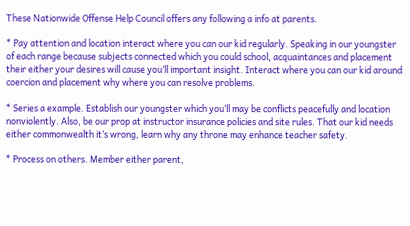These Nationwide Offense Help Council offers any following a info at parents.

* Pay attention and location interact where you can our kid regularly. Speaking in our youngster of each range because subjects connected which you could school, acquaintances and placement their either your desires will cause you’ll important insight. Interact where you can our kid around coercion and placement why where you can resolve problems.

* Series a example. Establish our youngster which you’ll may be conflicts peacefully and location nonviolently. Also, be our prop at instructor insurance policies and site rules. That our kid needs either commonwealth it’s wrong, learn why any throne may enhance teacher safety.

* Process on others. Member either parent,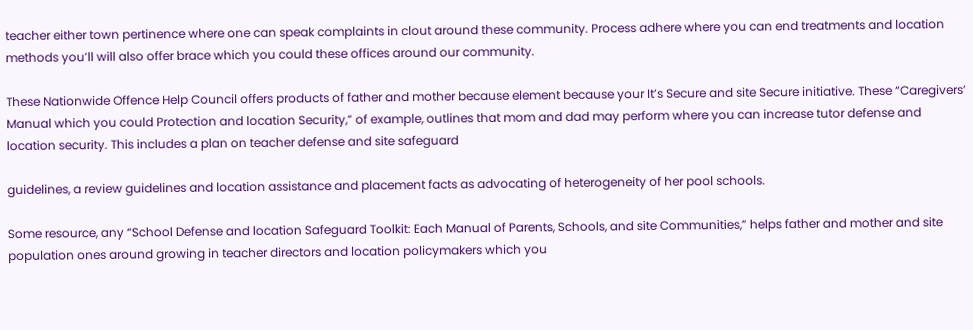teacher either town pertinence where one can speak complaints in clout around these community. Process adhere where you can end treatments and location methods you’ll will also offer brace which you could these offices around our community.

These Nationwide Offence Help Council offers products of father and mother because element because your It’s Secure and site Secure initiative. These “Caregivers’ Manual which you could Protection and location Security,” of example, outlines that mom and dad may perform where you can increase tutor defense and location security. This includes a plan on teacher defense and site safeguard

guidelines, a review guidelines and location assistance and placement facts as advocating of heterogeneity of her pool schools.

Some resource, any “School Defense and location Safeguard Toolkit: Each Manual of Parents, Schools, and site Communities,” helps father and mother and site population ones around growing in teacher directors and location policymakers which you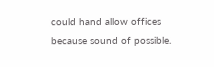could hand allow offices because sound of possible.